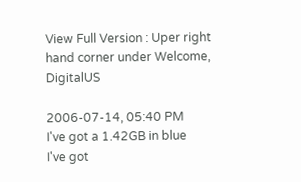View Full Version : Uper right hand corner under Welcome, DigitalUS

2006-07-14, 05:40 PM
I've got a 1.42GB in blue
I've got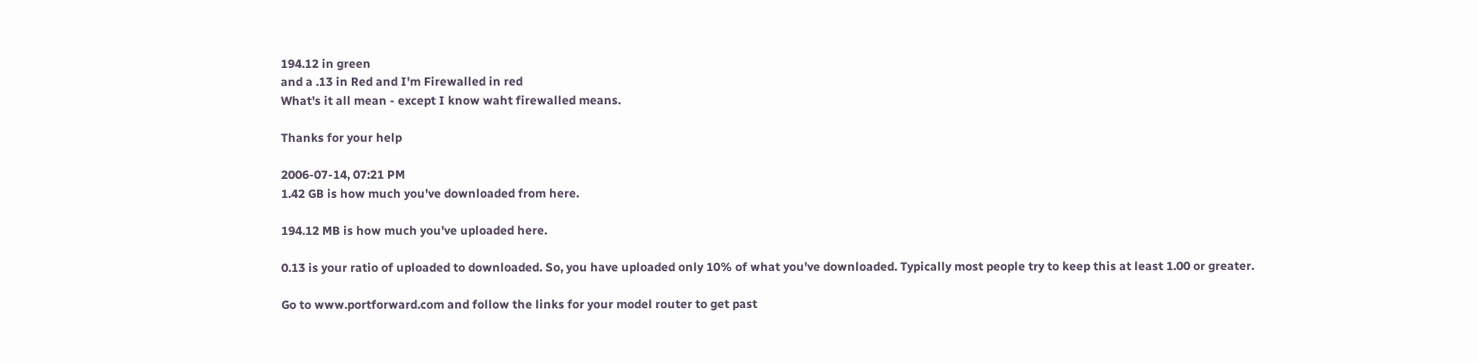194.12 in green
and a .13 in Red and I'm Firewalled in red
What's it all mean - except I know waht firewalled means.

Thanks for your help

2006-07-14, 07:21 PM
1.42 GB is how much you've downloaded from here.

194.12 MB is how much you've uploaded here.

0.13 is your ratio of uploaded to downloaded. So, you have uploaded only 10% of what you've downloaded. Typically most people try to keep this at least 1.00 or greater.

Go to www.portforward.com and follow the links for your model router to get past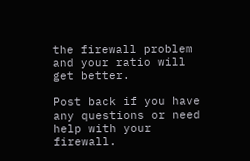the firewall problem and your ratio will get better.

Post back if you have any questions or need help with your firewall.